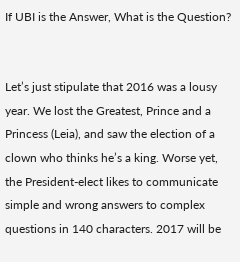If UBI is the Answer, What is the Question?


Let’s just stipulate that 2016 was a lousy year. We lost the Greatest, Prince and a Princess (Leia), and saw the election of a clown who thinks he’s a king. Worse yet, the President-elect likes to communicate simple and wrong answers to complex questions in 140 characters. 2017 will be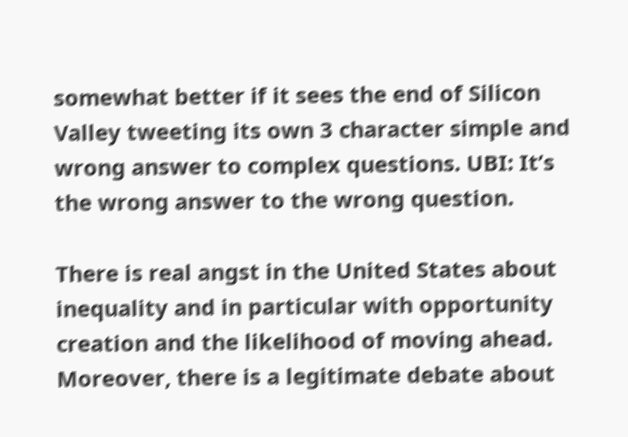somewhat better if it sees the end of Silicon Valley tweeting its own 3 character simple and wrong answer to complex questions. UBI: It’s the wrong answer to the wrong question.

There is real angst in the United States about inequality and in particular with opportunity creation and the likelihood of moving ahead. Moreover, there is a legitimate debate about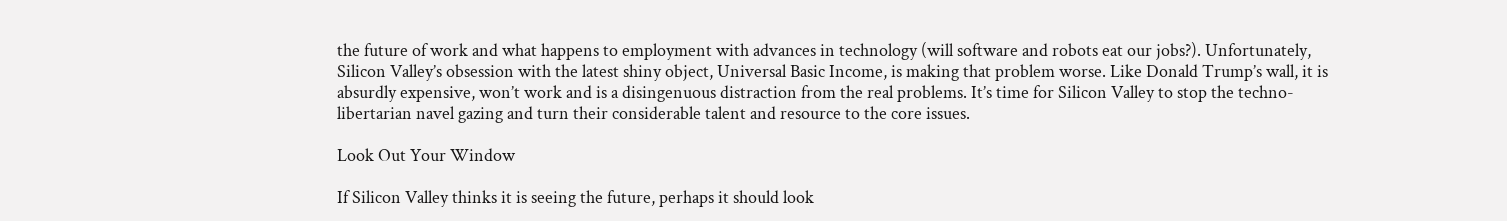the future of work and what happens to employment with advances in technology (will software and robots eat our jobs?). Unfortunately, Silicon Valley’s obsession with the latest shiny object, Universal Basic Income, is making that problem worse. Like Donald Trump’s wall, it is absurdly expensive, won’t work and is a disingenuous distraction from the real problems. It’s time for Silicon Valley to stop the techno-libertarian navel gazing and turn their considerable talent and resource to the core issues.

Look Out Your Window

If Silicon Valley thinks it is seeing the future, perhaps it should look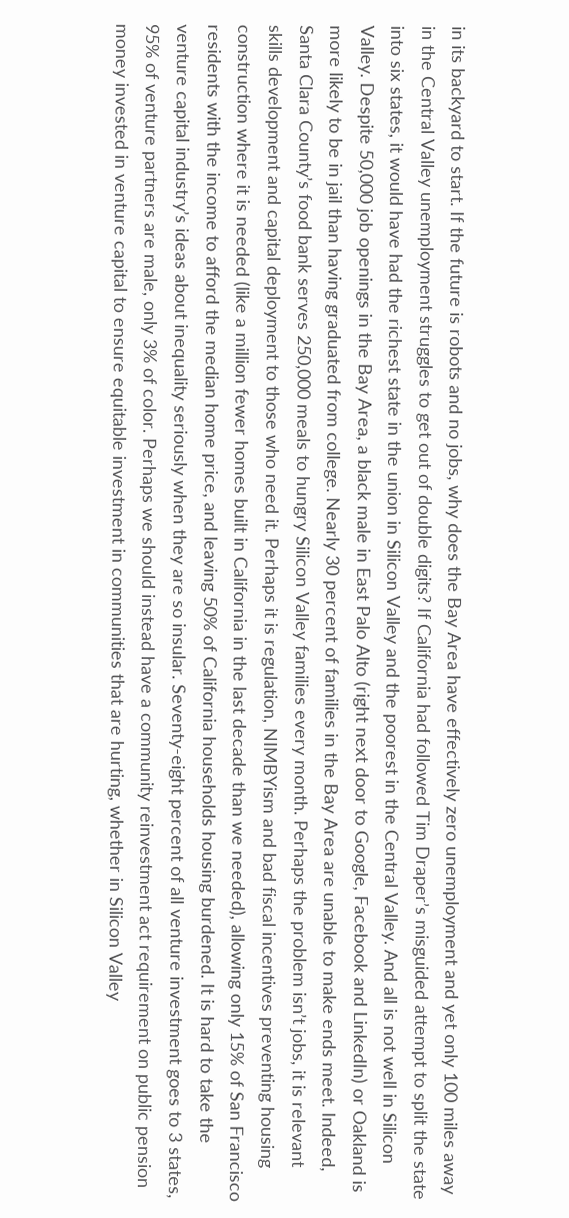in its backyard to start. If the future is robots and no jobs, why does the Bay Area have effectively zero unemployment and yet only 100 miles away in the Central Valley unemployment struggles to get out of double digits? If California had followed Tim Draper’s misguided attempt to split the state into six states, it would have had the richest state in the union in Silicon Valley and the poorest in the Central Valley. And all is not well in Silicon Valley. Despite 50,000 job openings in the Bay Area, a black male in East Palo Alto (right next door to Google, Facebook and LinkedIn) or Oakland is more likely to be in jail than having graduated from college. Nearly 30 percent of families in the Bay Area are unable to make ends meet. Indeed, Santa Clara County’s food bank serves 250,000 meals to hungry Silicon Valley families every month. Perhaps the problem isn’t jobs, it is relevant skills development and capital deployment to those who need it. Perhaps it is regulation, NIMBYism and bad fiscal incentives preventing housing construction where it is needed (like a million fewer homes built in California in the last decade than we needed), allowing only 15% of San Francisco residents with the income to afford the median home price, and leaving 50% of California households housing burdened. It is hard to take the venture capital industry’s ideas about inequality seriously when they are so insular. Seventy-eight percent of all venture investment goes to 3 states, 95% of venture partners are male, only 3% of color. Perhaps we should instead have a community reinvestment act requirement on public pension money invested in venture capital to ensure equitable investment in communities that are hurting, whether in Silicon Valley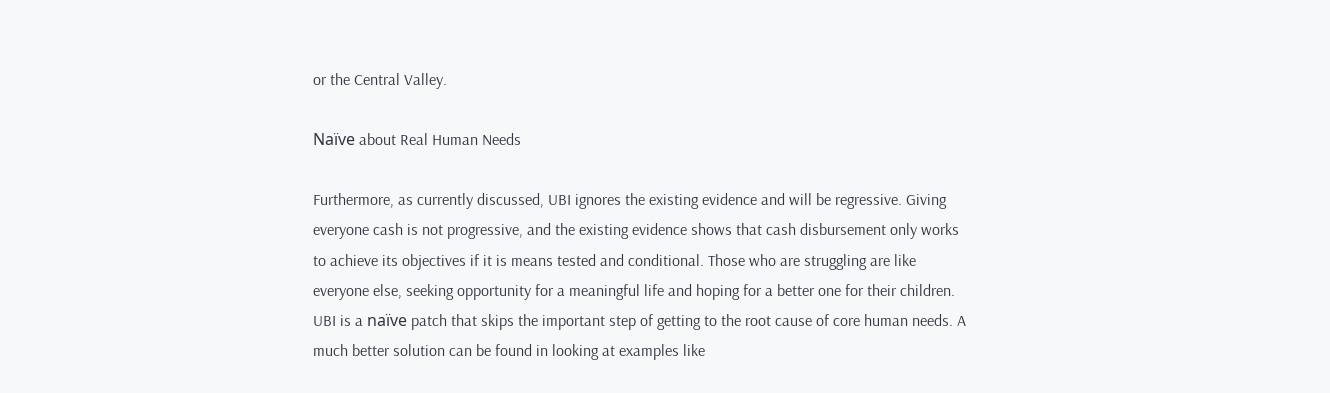or the Central Valley.

Naïve about Real Human Needs

Furthermore, as currently discussed, UBI ignores the existing evidence and will be regressive. Giving everyone cash is not progressive, and the existing evidence shows that cash disbursement only works to achieve its objectives if it is means tested and conditional. Those who are struggling are like everyone else, seeking opportunity for a meaningful life and hoping for a better one for their children. UBI is a naïve patch that skips the important step of getting to the root cause of core human needs. A much better solution can be found in looking at examples like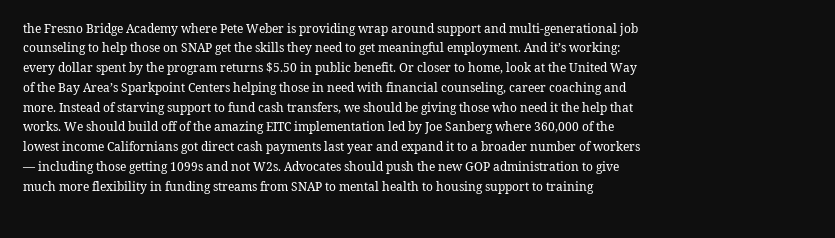the Fresno Bridge Academy where Pete Weber is providing wrap around support and multi-generational job counseling to help those on SNAP get the skills they need to get meaningful employment. And it’s working: every dollar spent by the program returns $5.50 in public benefit. Or closer to home, look at the United Way of the Bay Area’s Sparkpoint Centers helping those in need with financial counseling, career coaching and more. Instead of starving support to fund cash transfers, we should be giving those who need it the help that works. We should build off of the amazing EITC implementation led by Joe Sanberg where 360,000 of the lowest income Californians got direct cash payments last year and expand it to a broader number of workers — including those getting 1099s and not W2s. Advocates should push the new GOP administration to give much more flexibility in funding streams from SNAP to mental health to housing support to training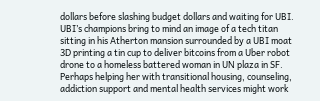dollars before slashing budget dollars and waiting for UBI. UBI’s champions bring to mind an image of a tech titan sitting in his Atherton mansion surrounded by a UBI moat 3D printing a tin cup to deliver bitcoins from a Uber robot drone to a homeless battered woman in UN plaza in SF. Perhaps helping her with transitional housing, counseling, addiction support and mental health services might work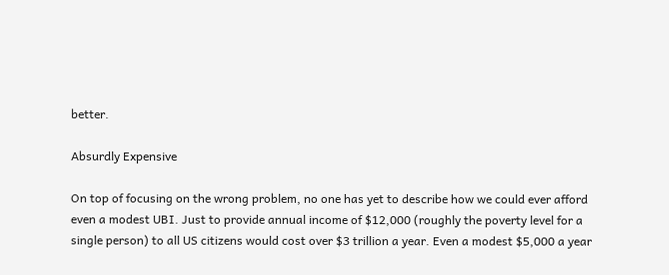better.

Absurdly Expensive

On top of focusing on the wrong problem, no one has yet to describe how we could ever afford even a modest UBI. Just to provide annual income of $12,000 (roughly the poverty level for a single person) to all US citizens would cost over $3 trillion a year. Even a modest $5,000 a year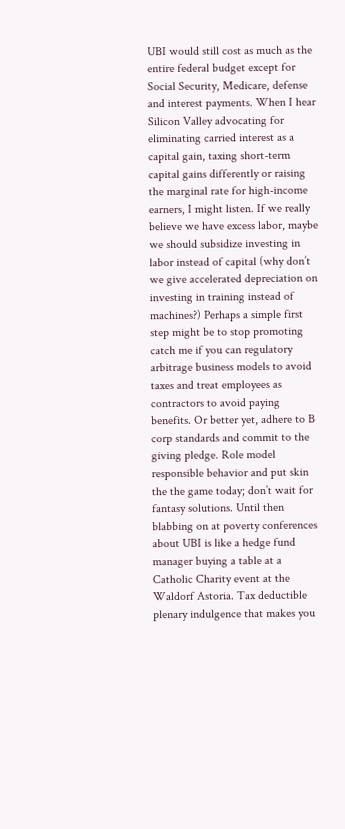UBI would still cost as much as the entire federal budget except for Social Security, Medicare, defense and interest payments. When I hear Silicon Valley advocating for eliminating carried interest as a capital gain, taxing short-term capital gains differently or raising the marginal rate for high-income earners, I might listen. If we really believe we have excess labor, maybe we should subsidize investing in labor instead of capital (why don’t we give accelerated depreciation on investing in training instead of machines?) Perhaps a simple first step might be to stop promoting catch me if you can regulatory arbitrage business models to avoid taxes and treat employees as contractors to avoid paying benefits. Or better yet, adhere to B corp standards and commit to the giving pledge. Role model responsible behavior and put skin the the game today; don’t wait for fantasy solutions. Until then blabbing on at poverty conferences about UBI is like a hedge fund manager buying a table at a Catholic Charity event at the Waldorf Astoria. Tax deductible plenary indulgence that makes you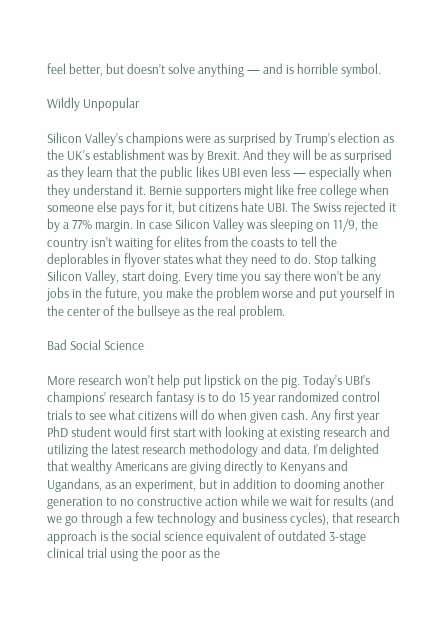feel better, but doesn’t solve anything — and is horrible symbol.

Wildly Unpopular

Silicon Valley’s champions were as surprised by Trump’s election as the UK’s establishment was by Brexit. And they will be as surprised as they learn that the public likes UBI even less — especially when they understand it. Bernie supporters might like free college when someone else pays for it, but citizens hate UBI. The Swiss rejected it by a 77% margin. In case Silicon Valley was sleeping on 11/9, the country isn’t waiting for elites from the coasts to tell the deplorables in flyover states what they need to do. Stop talking Silicon Valley, start doing. Every time you say there won’t be any jobs in the future, you make the problem worse and put yourself in the center of the bullseye as the real problem.

Bad Social Science

More research won’t help put lipstick on the pig. Today’s UBI’s champions’ research fantasy is to do 15 year randomized control trials to see what citizens will do when given cash. Any first year PhD student would first start with looking at existing research and utilizing the latest research methodology and data. I’m delighted that wealthy Americans are giving directly to Kenyans and Ugandans, as an experiment, but in addition to dooming another generation to no constructive action while we wait for results (and we go through a few technology and business cycles), that research approach is the social science equivalent of outdated 3-stage clinical trial using the poor as the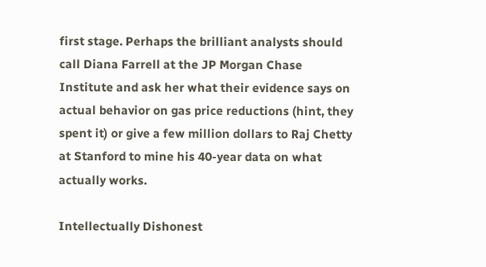first stage. Perhaps the brilliant analysts should call Diana Farrell at the JP Morgan Chase Institute and ask her what their evidence says on actual behavior on gas price reductions (hint, they spent it) or give a few million dollars to Raj Chetty at Stanford to mine his 40-year data on what actually works.

Intellectually Dishonest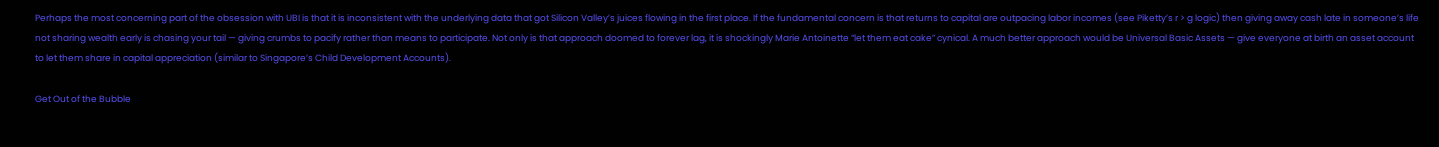Perhaps the most concerning part of the obsession with UBI is that it is inconsistent with the underlying data that got Silicon Valley’s juices flowing in the first place. If the fundamental concern is that returns to capital are outpacing labor incomes (see Piketty’s r > g logic) then giving away cash late in someone’s life not sharing wealth early is chasing your tail — giving crumbs to pacify rather than means to participate. Not only is that approach doomed to forever lag, it is shockingly Marie Antoinette “let them eat cake” cynical. A much better approach would be Universal Basic Assets — give everyone at birth an asset account to let them share in capital appreciation (similar to Singapore’s Child Development Accounts).

Get Out of the Bubble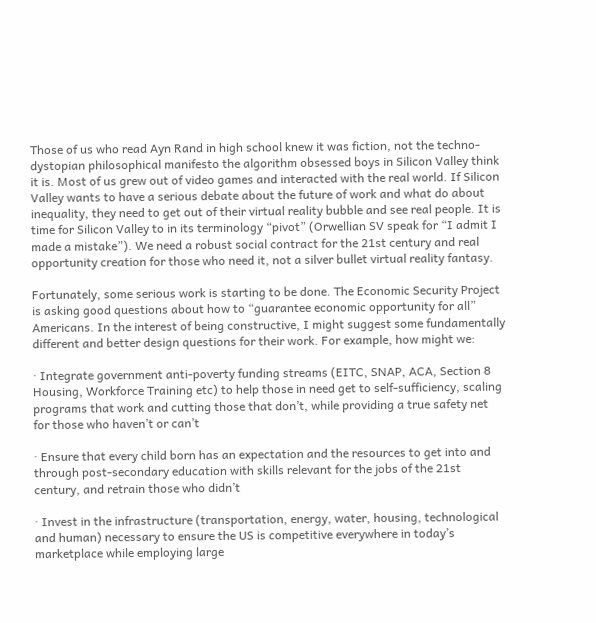Those of us who read Ayn Rand in high school knew it was fiction, not the techno-dystopian philosophical manifesto the algorithm obsessed boys in Silicon Valley think it is. Most of us grew out of video games and interacted with the real world. If Silicon Valley wants to have a serious debate about the future of work and what do about inequality, they need to get out of their virtual reality bubble and see real people. It is time for Silicon Valley to in its terminology “pivot” (Orwellian SV speak for “I admit I made a mistake”). We need a robust social contract for the 21st century and real opportunity creation for those who need it, not a silver bullet virtual reality fantasy.

Fortunately, some serious work is starting to be done. The Economic Security Project is asking good questions about how to “guarantee economic opportunity for all” Americans. In the interest of being constructive, I might suggest some fundamentally different and better design questions for their work. For example, how might we:

· Integrate government anti-poverty funding streams (EITC, SNAP, ACA, Section 8 Housing, Workforce Training etc) to help those in need get to self-sufficiency, scaling programs that work and cutting those that don’t, while providing a true safety net for those who haven’t or can’t

· Ensure that every child born has an expectation and the resources to get into and through post-secondary education with skills relevant for the jobs of the 21st century, and retrain those who didn’t

· Invest in the infrastructure (transportation, energy, water, housing, technological and human) necessary to ensure the US is competitive everywhere in today’s marketplace while employing large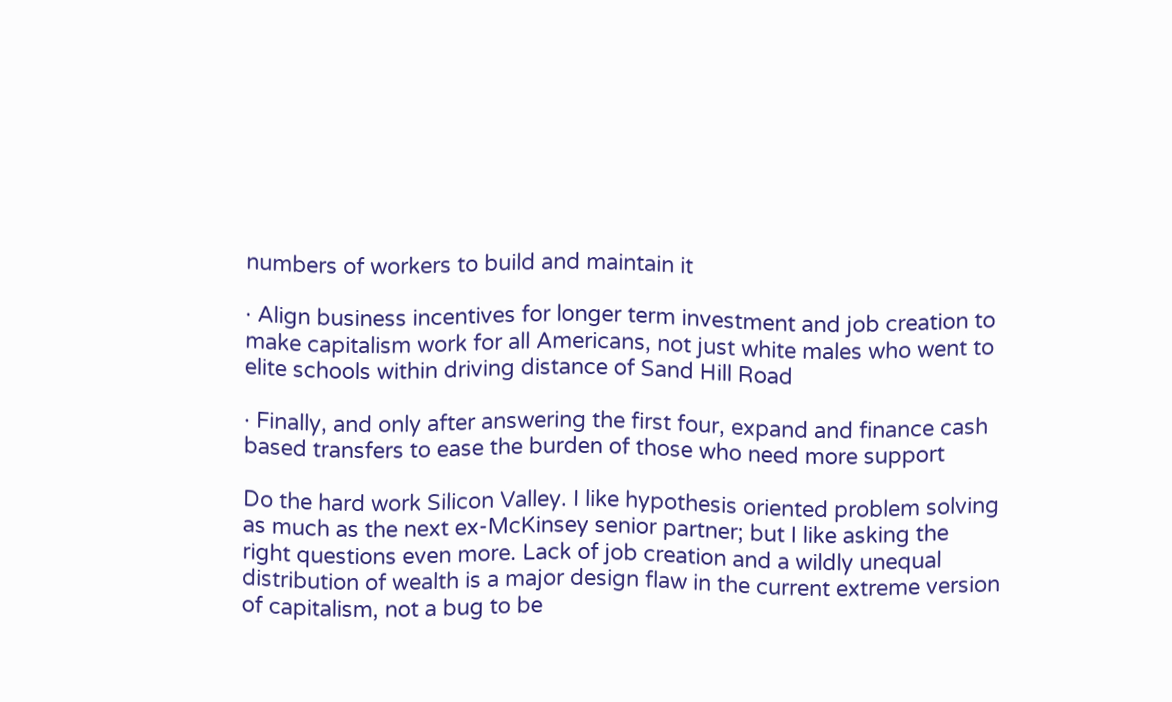numbers of workers to build and maintain it

· Align business incentives for longer term investment and job creation to make capitalism work for all Americans, not just white males who went to elite schools within driving distance of Sand Hill Road

· Finally, and only after answering the first four, expand and finance cash based transfers to ease the burden of those who need more support

Do the hard work Silicon Valley. I like hypothesis oriented problem solving as much as the next ex-McKinsey senior partner; but I like asking the right questions even more. Lack of job creation and a wildly unequal distribution of wealth is a major design flaw in the current extreme version of capitalism, not a bug to be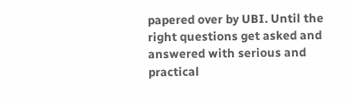papered over by UBI. Until the right questions get asked and answered with serious and practical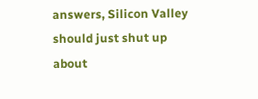answers, Silicon Valley should just shut up about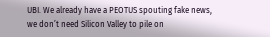UBI. We already have a PEOTUS spouting fake news, we don’t need Silicon Valley to pile on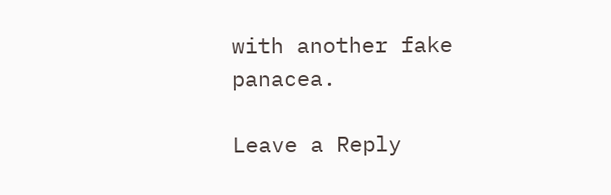with another fake panacea.

Leave a Reply